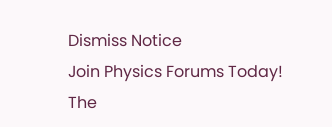Dismiss Notice
Join Physics Forums Today!
The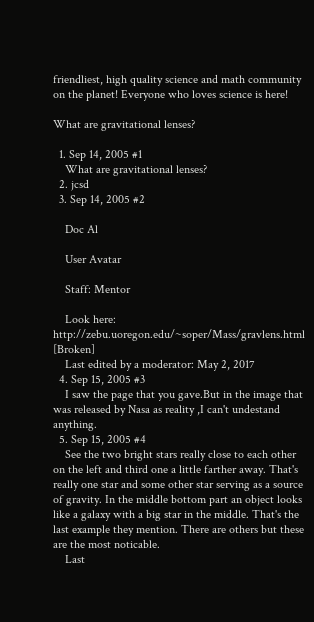friendliest, high quality science and math community on the planet! Everyone who loves science is here!

What are gravitational lenses?

  1. Sep 14, 2005 #1
    What are gravitational lenses?
  2. jcsd
  3. Sep 14, 2005 #2

    Doc Al

    User Avatar

    Staff: Mentor

    Look here: http://zebu.uoregon.edu/~soper/Mass/gravlens.html [Broken]
    Last edited by a moderator: May 2, 2017
  4. Sep 15, 2005 #3
    I saw the page that you gave.But in the image that was released by Nasa as reality ,I can't undestand anything.
  5. Sep 15, 2005 #4
    See the two bright stars really close to each other on the left and third one a little farther away. That's really one star and some other star serving as a source of gravity. In the middle bottom part an object looks like a galaxy with a big star in the middle. That's the last example they mention. There are others but these are the most noticable.
    Last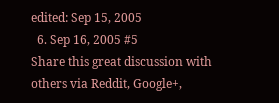edited: Sep 15, 2005
  6. Sep 16, 2005 #5
Share this great discussion with others via Reddit, Google+,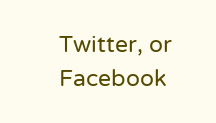Twitter, or Facebook